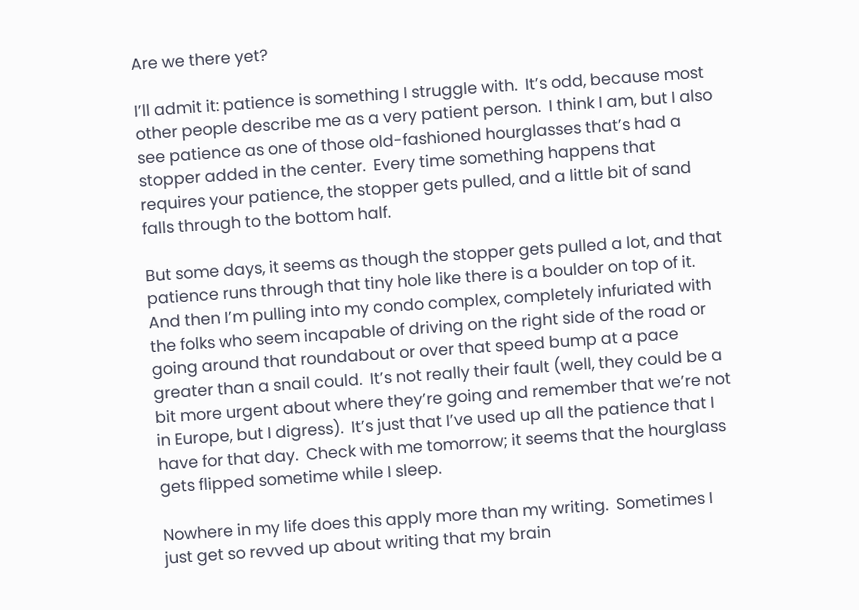Are we there yet?

I’ll admit it: patience is something I struggle with.  It’s odd, because most other people describe me as a very patient person.  I think I am, but I also see patience as one of those old-fashioned hourglasses that’s had a stopper added in the center.  Every time something happens that requires your patience, the stopper gets pulled, and a little bit of sand falls through to the bottom half.

But some days, it seems as though the stopper gets pulled a lot, and that patience runs through that tiny hole like there is a boulder on top of it.  And then I’m pulling into my condo complex, completely infuriated with the folks who seem incapable of driving on the right side of the road or going around that roundabout or over that speed bump at a pace greater than a snail could.  It’s not really their fault (well, they could be a bit more urgent about where they’re going and remember that we’re not in Europe, but I digress).  It’s just that I’ve used up all the patience that I have for that day.  Check with me tomorrow; it seems that the hourglass gets flipped sometime while I sleep.

Nowhere in my life does this apply more than my writing.  Sometimes I just get so revved up about writing that my brain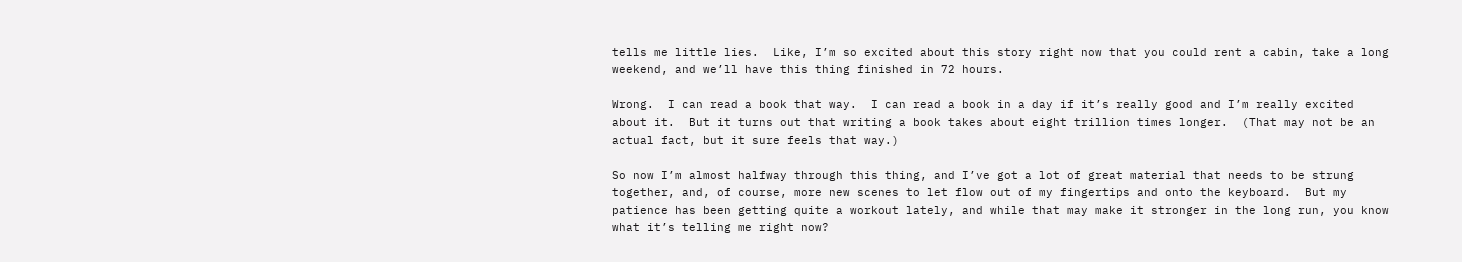tells me little lies.  Like, I’m so excited about this story right now that you could rent a cabin, take a long weekend, and we’ll have this thing finished in 72 hours.

Wrong.  I can read a book that way.  I can read a book in a day if it’s really good and I’m really excited about it.  But it turns out that writing a book takes about eight trillion times longer.  (That may not be an actual fact, but it sure feels that way.)

So now I’m almost halfway through this thing, and I’ve got a lot of great material that needs to be strung together, and, of course, more new scenes to let flow out of my fingertips and onto the keyboard.  But my patience has been getting quite a workout lately, and while that may make it stronger in the long run, you know what it’s telling me right now?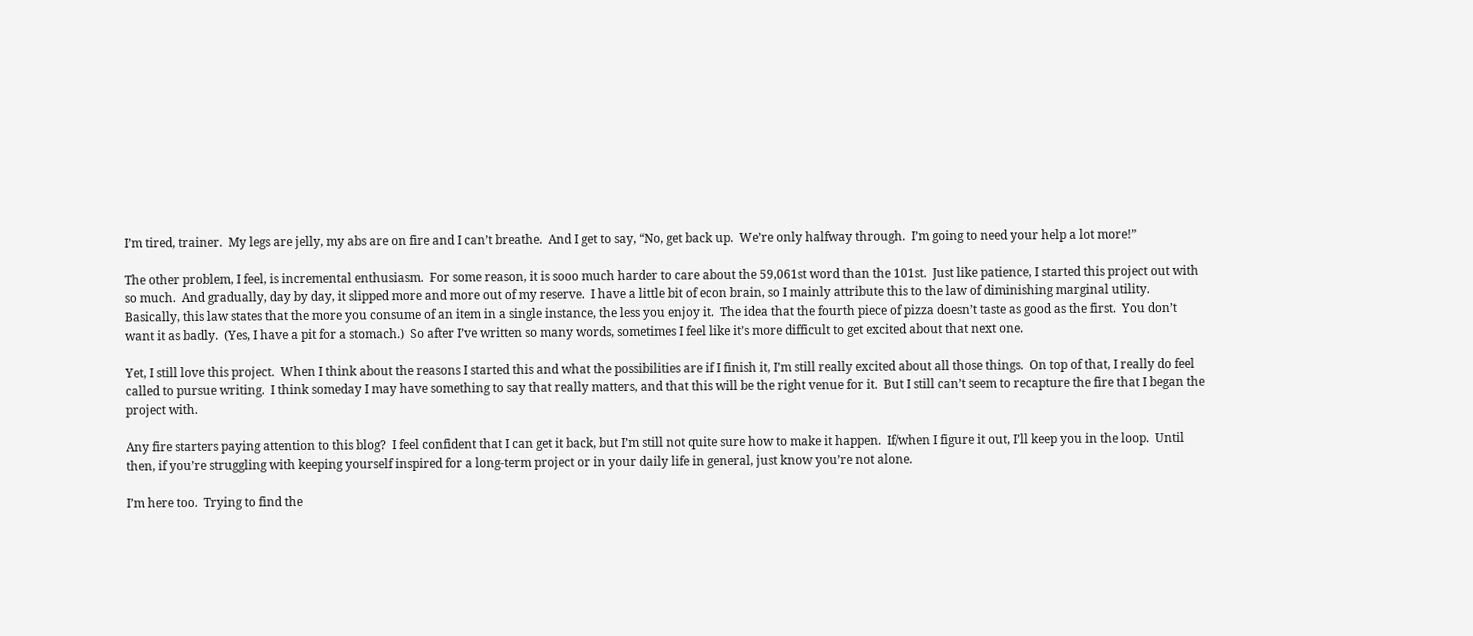I’m tired, trainer.  My legs are jelly, my abs are on fire and I can’t breathe.  And I get to say, “No, get back up.  We’re only halfway through.  I’m going to need your help a lot more!”

The other problem, I feel, is incremental enthusiasm.  For some reason, it is sooo much harder to care about the 59,061st word than the 101st.  Just like patience, I started this project out with so much.  And gradually, day by day, it slipped more and more out of my reserve.  I have a little bit of econ brain, so I mainly attribute this to the law of diminishing marginal utility.  Basically, this law states that the more you consume of an item in a single instance, the less you enjoy it.  The idea that the fourth piece of pizza doesn’t taste as good as the first.  You don’t want it as badly.  (Yes, I have a pit for a stomach.)  So after I’ve written so many words, sometimes I feel like it’s more difficult to get excited about that next one.

Yet, I still love this project.  When I think about the reasons I started this and what the possibilities are if I finish it, I’m still really excited about all those things.  On top of that, I really do feel called to pursue writing.  I think someday I may have something to say that really matters, and that this will be the right venue for it.  But I still can’t seem to recapture the fire that I began the project with.

Any fire starters paying attention to this blog?  I feel confident that I can get it back, but I’m still not quite sure how to make it happen.  If/when I figure it out, I’ll keep you in the loop.  Until then, if you’re struggling with keeping yourself inspired for a long-term project or in your daily life in general, just know you’re not alone.

I’m here too.  Trying to find the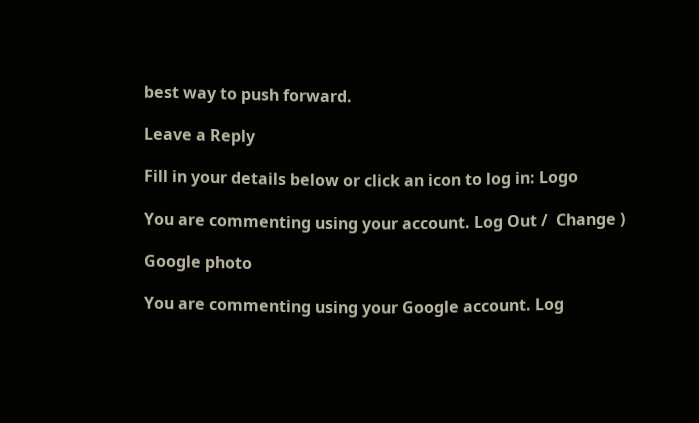best way to push forward.

Leave a Reply

Fill in your details below or click an icon to log in: Logo

You are commenting using your account. Log Out /  Change )

Google photo

You are commenting using your Google account. Log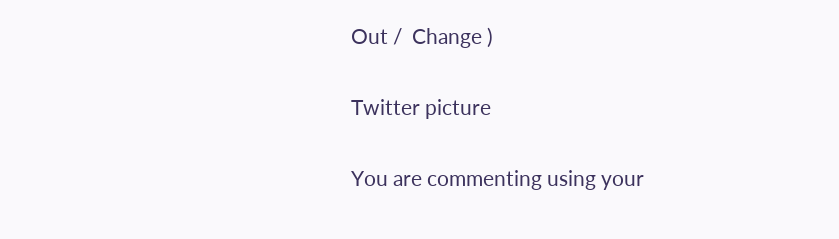Out /  Change )

Twitter picture

You are commenting using your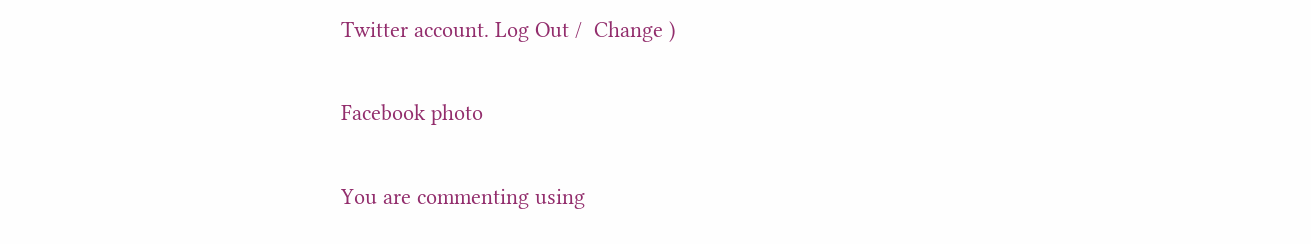Twitter account. Log Out /  Change )

Facebook photo

You are commenting using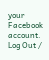your Facebook account. Log Out /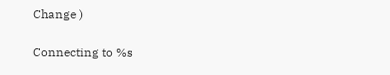Change )

Connecting to %s